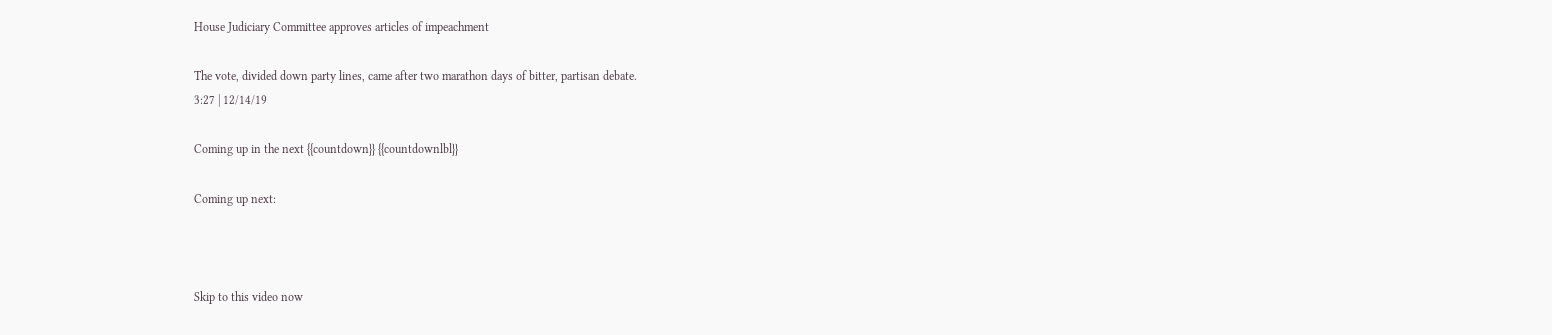House Judiciary Committee approves articles of impeachment

The vote, divided down party lines, came after two marathon days of bitter, partisan debate.
3:27 | 12/14/19

Coming up in the next {{countdown}} {{countdownlbl}}

Coming up next:



Skip to this video now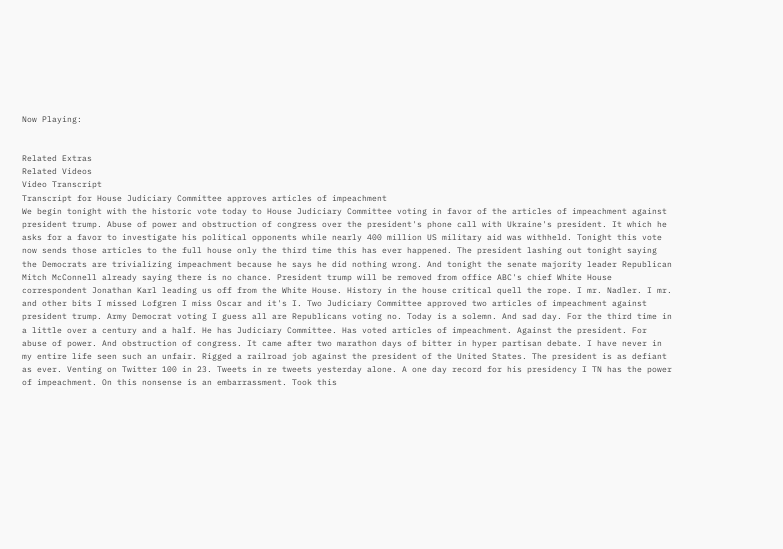Now Playing:


Related Extras
Related Videos
Video Transcript
Transcript for House Judiciary Committee approves articles of impeachment
We begin tonight with the historic vote today to House Judiciary Committee voting in favor of the articles of impeachment against president trump. Abuse of power and obstruction of congress over the president's phone call with Ukraine's president. It which he asks for a favor to investigate his political opponents while nearly 400 million US military aid was withheld. Tonight this vote now sends those articles to the full house only the third time this has ever happened. The president lashing out tonight saying the Democrats are trivializing impeachment because he says he did nothing wrong. And tonight the senate majority leader Republican Mitch McConnell already saying there is no chance. President trump will be removed from office ABC's chief White House correspondent Jonathan Karl leading us off from the White House. History in the house critical quell the rope. I mr. Nadler. I mr. and other bits I missed Lofgren I miss Oscar and it's I. Two Judiciary Committee approved two articles of impeachment against president trump. Army Democrat voting I guess all are Republicans voting no. Today is a solemn. And sad day. For the third time in a little over a century and a half. He has Judiciary Committee. Has voted articles of impeachment. Against the president. For abuse of power. And obstruction of congress. It came after two marathon days of bitter in hyper partisan debate. I have never in my entire life seen such an unfair. Rigged a railroad job against the president of the United States. The president is as defiant as ever. Venting on Twitter 100 in 23. Tweets in re tweets yesterday alone. A one day record for his presidency I TN has the power of impeachment. On this nonsense is an embarrassment. Took this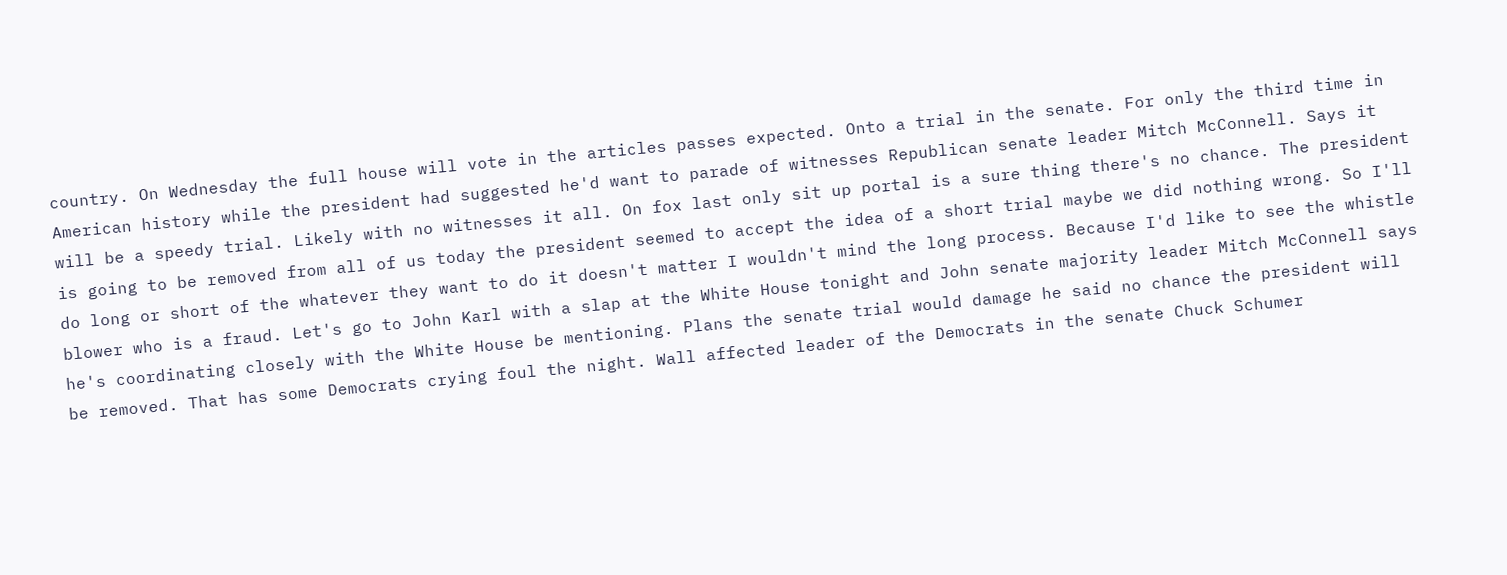country. On Wednesday the full house will vote in the articles passes expected. Onto a trial in the senate. For only the third time in American history while the president had suggested he'd want to parade of witnesses Republican senate leader Mitch McConnell. Says it will be a speedy trial. Likely with no witnesses it all. On fox last only sit up portal is a sure thing there's no chance. The president is going to be removed from all of us today the president seemed to accept the idea of a short trial maybe we did nothing wrong. So I'll do long or short of the whatever they want to do it doesn't matter I wouldn't mind the long process. Because I'd like to see the whistle blower who is a fraud. Let's go to John Karl with a slap at the White House tonight and John senate majority leader Mitch McConnell says he's coordinating closely with the White House be mentioning. Plans the senate trial would damage he said no chance the president will be removed. That has some Democrats crying foul the night. Wall affected leader of the Democrats in the senate Chuck Schumer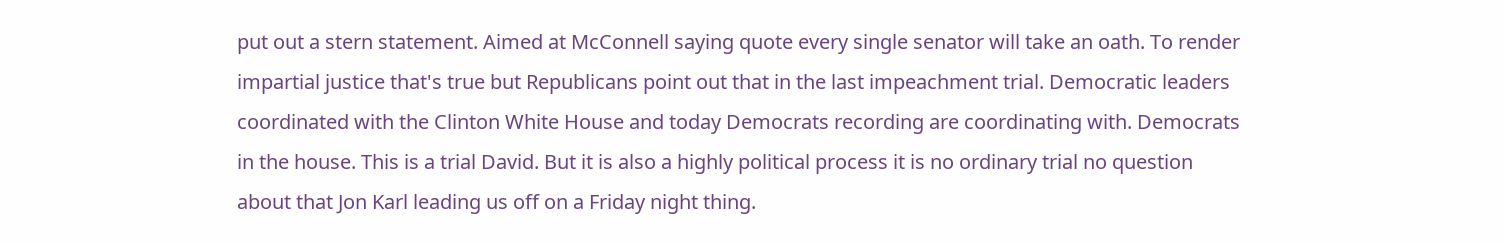put out a stern statement. Aimed at McConnell saying quote every single senator will take an oath. To render impartial justice that's true but Republicans point out that in the last impeachment trial. Democratic leaders coordinated with the Clinton White House and today Democrats recording are coordinating with. Democrats in the house. This is a trial David. But it is also a highly political process it is no ordinary trial no question about that Jon Karl leading us off on a Friday night thing.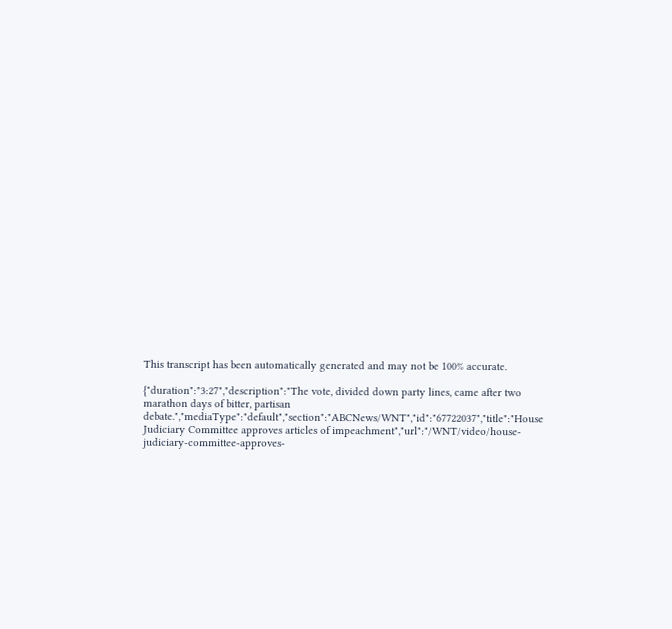This transcript has been automatically generated and may not be 100% accurate.

{"duration":"3:27","description":"The vote, divided down party lines, came after two marathon days of bitter, partisan debate.","mediaType":"default","section":"ABCNews/WNT","id":"67722037","title":"House Judiciary Committee approves articles of impeachment","url":"/WNT/video/house-judiciary-committee-approves-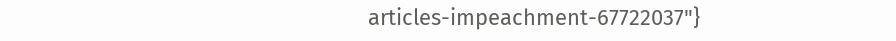articles-impeachment-67722037"}